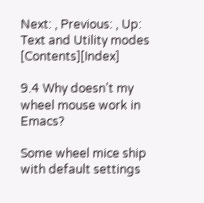Next: , Previous: , Up: Text and Utility modes   [Contents][Index]

9.4 Why doesn’t my wheel mouse work in Emacs?

Some wheel mice ship with default settings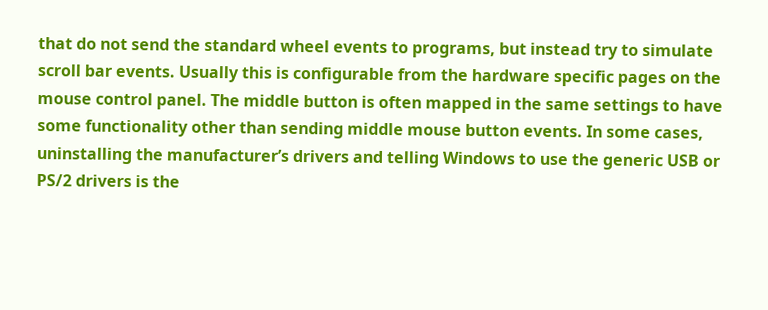that do not send the standard wheel events to programs, but instead try to simulate scroll bar events. Usually this is configurable from the hardware specific pages on the mouse control panel. The middle button is often mapped in the same settings to have some functionality other than sending middle mouse button events. In some cases, uninstalling the manufacturer’s drivers and telling Windows to use the generic USB or PS/2 drivers is the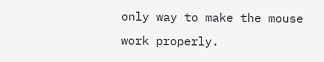only way to make the mouse work properly.